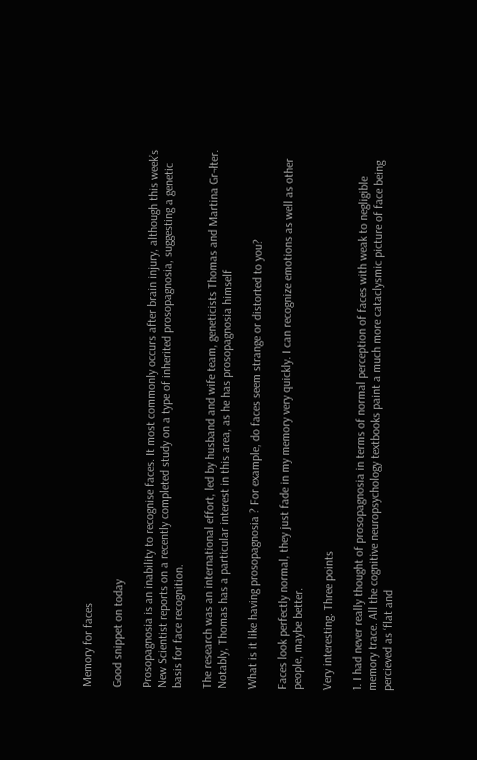Memory for faces

Good snippet on today

Prosopagnosia is an inability to recognise faces. It most commonly occurs after brain injury, although this week’s New Scientist reports on a recently completed study on a type of inherited prosopagnosia, suggesting a genetic basis for face recognition.

The research was an international effort, led by husband and wife team, geneticists Thomas and Martina Gr¬łter. Notably, Thomas has a particular interest in this area, as he has prosopagnosia himself

What is it like having prosopagnosia ? For example, do faces seem strange or distorted to you?

Faces look perfectly normal, they just fade in my memory very quickly. I can recognize emotions as well as other people, maybe better.

Very interesting. Three points

1. I had never really thought of prosopagnosia in terms of normal perception of faces with weak to negligible memory trace. All the cognitive neuropsychology textbooks paint a much more cataclysmic picture of face being percieved as ‘flat and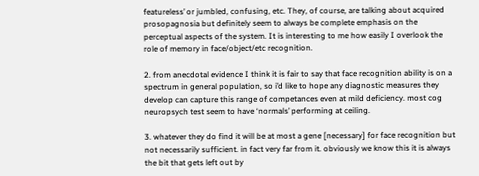featureless’ or jumbled, confusing, etc. They, of course, are talking about acquired prosopagnosia but definitely seem to always be complete emphasis on the perceptual aspects of the system. It is interesting to me how easily I overlook the role of memory in face/object/etc recognition.

2. from anecdotal evidence I think it is fair to say that face recognition ability is on a spectrum in general population, so i’d like to hope any diagnostic measures they develop can capture this range of competances even at mild deficiency. most cog neuropsych test seem to have ‘normals’ performing at ceiling.

3. whatever they do find it will be at most a gene [necessary] for face recognition but not necessarily sufficient. in fact very far from it. obviously we know this it is always the bit that gets left out by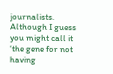journalists. Although I guess you might call it ‘the gene for not having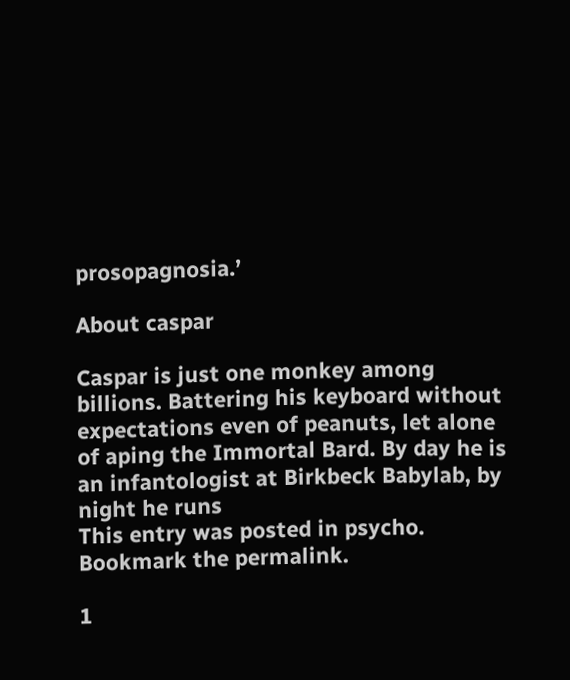prosopagnosia.’

About caspar

Caspar is just one monkey among billions. Battering his keyboard without expectations even of peanuts, let alone of aping the Immortal Bard. By day he is an infantologist at Birkbeck Babylab, by night he runs
This entry was posted in psycho. Bookmark the permalink.

1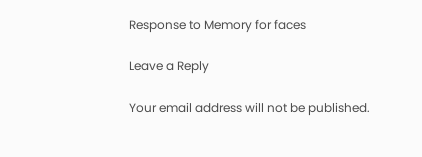Response to Memory for faces

Leave a Reply

Your email address will not be published.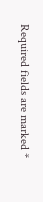Required fields are marked *